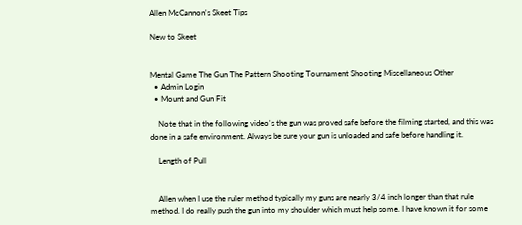Allen McCannon's Skeet Tips

New to Skeet


Mental Game The Gun The Pattern Shooting Tournament Shooting Miscellaneous Other
  • Admin Login
  • Mount and Gun Fit

    Note that in the following video's the gun was proved safe before the filming started, and this was done in a safe environment. Always be sure your gun is unloaded and safe before handling it.

    Length of Pull


    Allen when I use the ruler method typically my guns are nearly 3/4 inch longer than that rule method. I do really push the gun into my shoulder which must help some. I have known it for some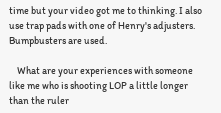time but your video got me to thinking. I also use trap pads with one of Henry's adjusters. Bumpbusters are used.

    What are your experiences with someone like me who is shooting LOP a little longer than the ruler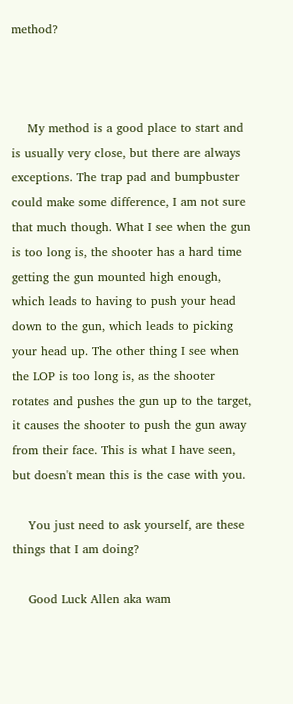method?



    My method is a good place to start and is usually very close, but there are always exceptions. The trap pad and bumpbuster could make some difference, I am not sure that much though. What I see when the gun is too long is, the shooter has a hard time getting the gun mounted high enough, which leads to having to push your head down to the gun, which leads to picking your head up. The other thing I see when the LOP is too long is, as the shooter rotates and pushes the gun up to the target, it causes the shooter to push the gun away from their face. This is what I have seen, but doesn't mean this is the case with you.

    You just need to ask yourself, are these things that I am doing?

    Good Luck Allen aka wam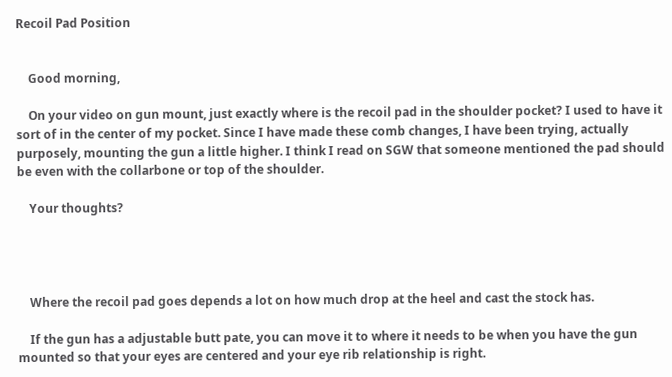Recoil Pad Position


    Good morning,

    On your video on gun mount, just exactly where is the recoil pad in the shoulder pocket? I used to have it sort of in the center of my pocket. Since I have made these comb changes, I have been trying, actually purposely, mounting the gun a little higher. I think I read on SGW that someone mentioned the pad should be even with the collarbone or top of the shoulder.

    Your thoughts?




    Where the recoil pad goes depends a lot on how much drop at the heel and cast the stock has.

    If the gun has a adjustable butt pate, you can move it to where it needs to be when you have the gun mounted so that your eyes are centered and your eye rib relationship is right.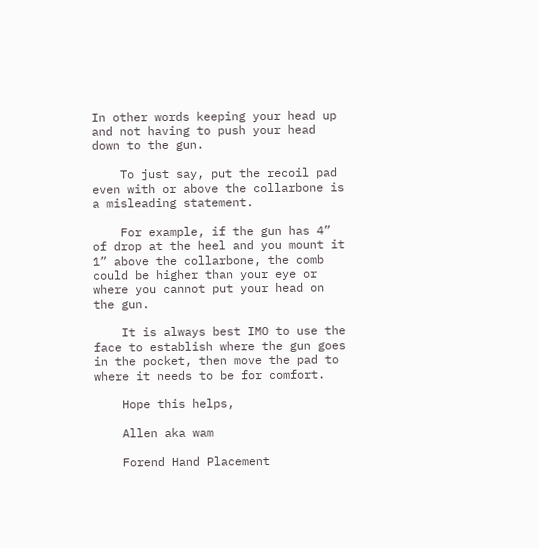In other words keeping your head up and not having to push your head down to the gun.

    To just say, put the recoil pad even with or above the collarbone is a misleading statement.

    For example, if the gun has 4” of drop at the heel and you mount it 1” above the collarbone, the comb could be higher than your eye or where you cannot put your head on the gun.

    It is always best IMO to use the face to establish where the gun goes in the pocket, then move the pad to where it needs to be for comfort.

    Hope this helps,

    Allen aka wam

    Forend Hand Placement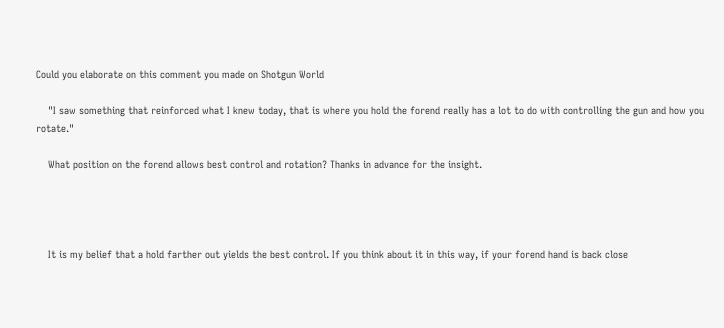Could you elaborate on this comment you made on Shotgun World

    "I saw something that reinforced what I knew today, that is where you hold the forend really has a lot to do with controlling the gun and how you rotate."

    What position on the forend allows best control and rotation? Thanks in advance for the insight.




    It is my belief that a hold farther out yields the best control. If you think about it in this way, if your forend hand is back close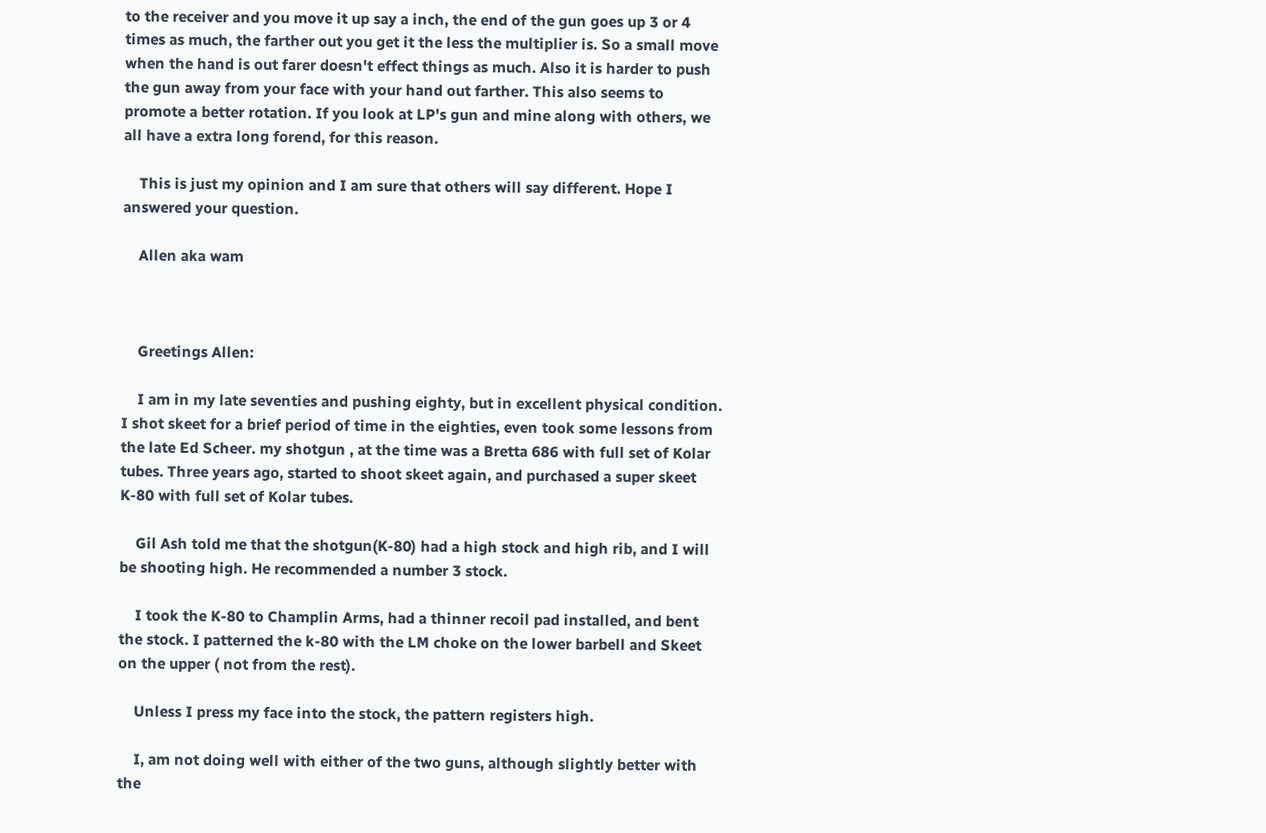to the receiver and you move it up say a inch, the end of the gun goes up 3 or 4 times as much, the farther out you get it the less the multiplier is. So a small move when the hand is out farer doesn't effect things as much. Also it is harder to push the gun away from your face with your hand out farther. This also seems to promote a better rotation. If you look at LP's gun and mine along with others, we all have a extra long forend, for this reason.

    This is just my opinion and I am sure that others will say different. Hope I answered your question.

    Allen aka wam



    Greetings Allen:

    I am in my late seventies and pushing eighty, but in excellent physical condition. I shot skeet for a brief period of time in the eighties, even took some lessons from the late Ed Scheer. my shotgun , at the time was a Bretta 686 with full set of Kolar tubes. Three years ago, started to shoot skeet again, and purchased a super skeet K-80 with full set of Kolar tubes.

    Gil Ash told me that the shotgun(K-80) had a high stock and high rib, and I will be shooting high. He recommended a number 3 stock.

    I took the K-80 to Champlin Arms, had a thinner recoil pad installed, and bent the stock. I patterned the k-80 with the LM choke on the lower barbell and Skeet on the upper ( not from the rest).

    Unless I press my face into the stock, the pattern registers high.

    I, am not doing well with either of the two guns, although slightly better with the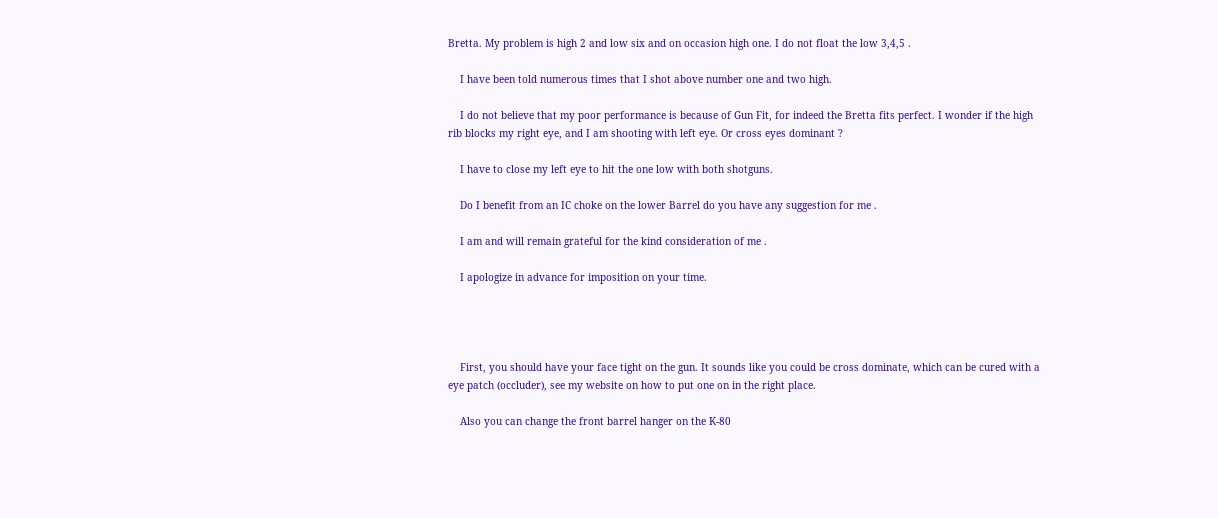Bretta. My problem is high 2 and low six and on occasion high one. I do not float the low 3,4,5 .

    I have been told numerous times that I shot above number one and two high.

    I do not believe that my poor performance is because of Gun Fit, for indeed the Bretta fits perfect. I wonder if the high rib blocks my right eye, and I am shooting with left eye. Or cross eyes dominant ?

    I have to close my left eye to hit the one low with both shotguns.

    Do I benefit from an IC choke on the lower Barrel do you have any suggestion for me .

    I am and will remain grateful for the kind consideration of me .

    I apologize in advance for imposition on your time.




    First, you should have your face tight on the gun. It sounds like you could be cross dominate, which can be cured with a eye patch (occluder), see my website on how to put one on in the right place.

    Also you can change the front barrel hanger on the K-80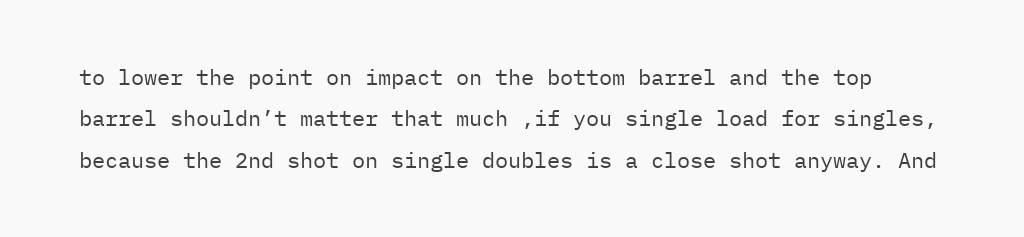to lower the point on impact on the bottom barrel and the top barrel shouldn’t matter that much ,if you single load for singles, because the 2nd shot on single doubles is a close shot anyway. And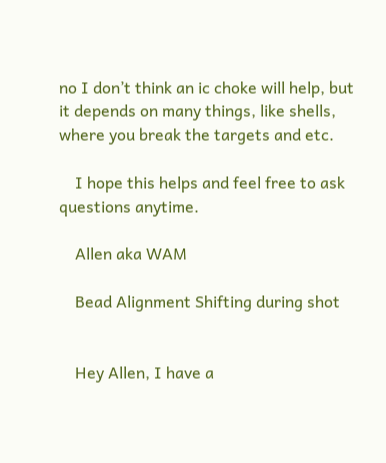no I don’t think an ic choke will help, but it depends on many things, like shells, where you break the targets and etc.

    I hope this helps and feel free to ask questions anytime.

    Allen aka WAM

    Bead Alignment Shifting during shot


    Hey Allen, I have a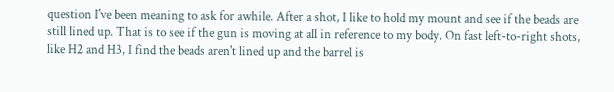question I've been meaning to ask for awhile. After a shot, I like to hold my mount and see if the beads are still lined up. That is to see if the gun is moving at all in reference to my body. On fast left-to-right shots, like H2 and H3, I find the beads aren't lined up and the barrel is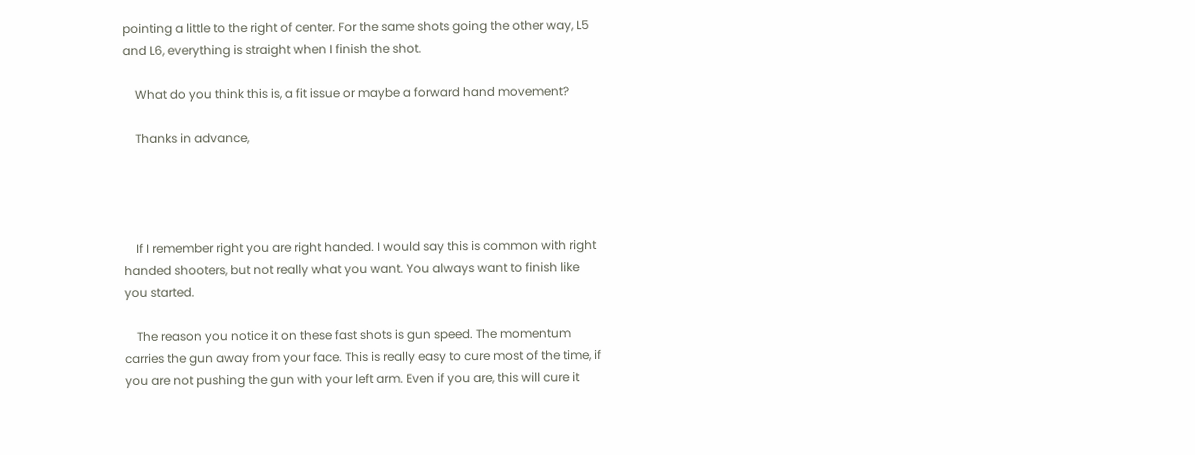pointing a little to the right of center. For the same shots going the other way, L5 and L6, everything is straight when I finish the shot.

    What do you think this is, a fit issue or maybe a forward hand movement?

    Thanks in advance,




    If I remember right you are right handed. I would say this is common with right handed shooters, but not really what you want. You always want to finish like you started.

    The reason you notice it on these fast shots is gun speed. The momentum carries the gun away from your face. This is really easy to cure most of the time, if you are not pushing the gun with your left arm. Even if you are, this will cure it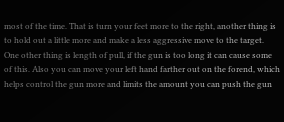most of the time. That is turn your feet more to the right, another thing is to hold out a little more and make a less aggressive move to the target. One other thing is length of pull, if the gun is too long it can cause some of this. Also you can move your left hand farther out on the forend, which helps control the gun more and limits the amount you can push the gun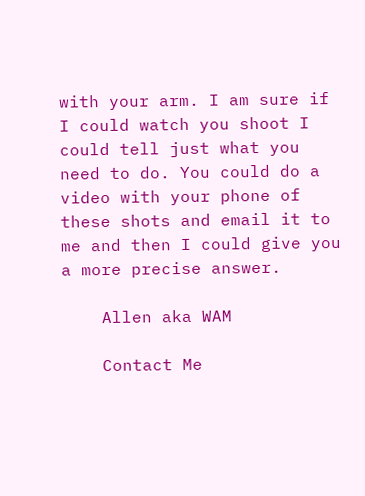with your arm. I am sure if I could watch you shoot I could tell just what you need to do. You could do a video with your phone of these shots and email it to me and then I could give you a more precise answer.

    Allen aka WAM

    Contact Me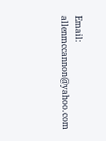Email: allenmccannon@yahoo.com